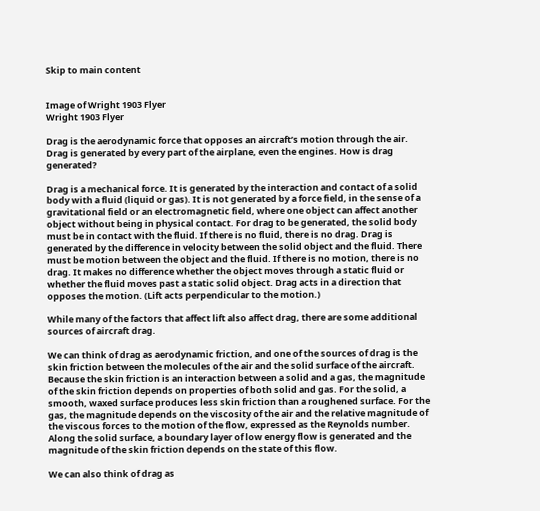Skip to main content


Image of Wright 1903 Flyer
Wright 1903 Flyer

Drag is the aerodynamic force that opposes an aircraft’s motion through the air. Drag is generated by every part of the airplane, even the engines. How is drag generated?

Drag is a mechanical force. It is generated by the interaction and contact of a solid body with a fluid (liquid or gas). It is not generated by a force field, in the sense of a gravitational field or an electromagnetic field, where one object can affect another object without being in physical contact. For drag to be generated, the solid body must be in contact with the fluid. If there is no fluid, there is no drag. Drag is generated by the difference in velocity between the solid object and the fluid. There must be motion between the object and the fluid. If there is no motion, there is no drag. It makes no difference whether the object moves through a static fluid or whether the fluid moves past a static solid object. Drag acts in a direction that opposes the motion. (Lift acts perpendicular to the motion.)

While many of the factors that affect lift also affect drag, there are some additional sources of aircraft drag.

We can think of drag as aerodynamic friction, and one of the sources of drag is the skin friction between the molecules of the air and the solid surface of the aircraft. Because the skin friction is an interaction between a solid and a gas, the magnitude of the skin friction depends on properties of both solid and gas. For the solid, a smooth, waxed surface produces less skin friction than a roughened surface. For the gas, the magnitude depends on the viscosity of the air and the relative magnitude of the viscous forces to the motion of the flow, expressed as the Reynolds number. Along the solid surface, a boundary layer of low energy flow is generated and the magnitude of the skin friction depends on the state of this flow.

We can also think of drag as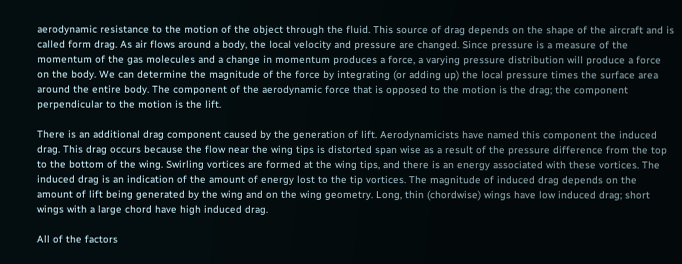aerodynamic resistance to the motion of the object through the fluid. This source of drag depends on the shape of the aircraft and is called form drag. As air flows around a body, the local velocity and pressure are changed. Since pressure is a measure of the momentum of the gas molecules and a change in momentum produces a force, a varying pressure distribution will produce a force on the body. We can determine the magnitude of the force by integrating (or adding up) the local pressure times the surface area around the entire body. The component of the aerodynamic force that is opposed to the motion is the drag; the component perpendicular to the motion is the lift.

There is an additional drag component caused by the generation of lift. Aerodynamicists have named this component the induced drag. This drag occurs because the flow near the wing tips is distorted span wise as a result of the pressure difference from the top to the bottom of the wing. Swirling vortices are formed at the wing tips, and there is an energy associated with these vortices. The induced drag is an indication of the amount of energy lost to the tip vortices. The magnitude of induced drag depends on the amount of lift being generated by the wing and on the wing geometry. Long, thin (chordwise) wings have low induced drag; short wings with a large chord have high induced drag.

All of the factors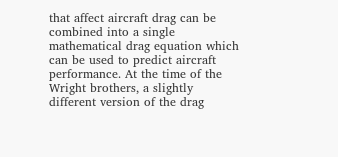that affect aircraft drag can be combined into a single mathematical drag equation which can be used to predict aircraft performance. At the time of the Wright brothers, a slightly different version of the drag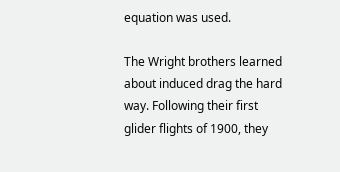equation was used.

The Wright brothers learned about induced drag the hard way. Following their first glider flights of 1900, they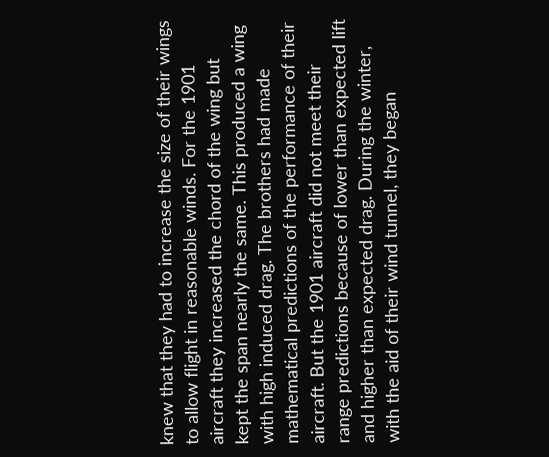knew that they had to increase the size of their wings to allow flight in reasonable winds. For the 1901 aircraft they increased the chord of the wing but kept the span nearly the same. This produced a wing with high induced drag. The brothers had made mathematical predictions of the performance of their aircraft. But the 1901 aircraft did not meet their range predictions because of lower than expected lift and higher than expected drag. During the winter, with the aid of their wind tunnel, they began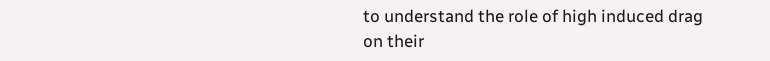to understand the role of high induced drag on their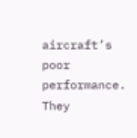aircraft’s poor performance. They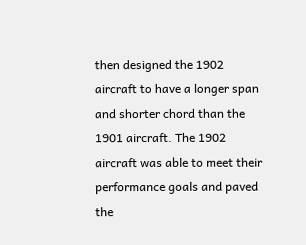then designed the 1902 aircraft to have a longer span and shorter chord than the 1901 aircraft. The 1902 aircraft was able to meet their performance goals and paved the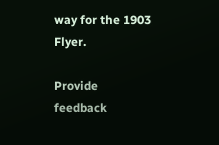way for the 1903 Flyer.

Provide feedback